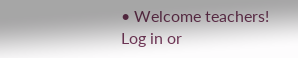• Welcome teachers! Log in or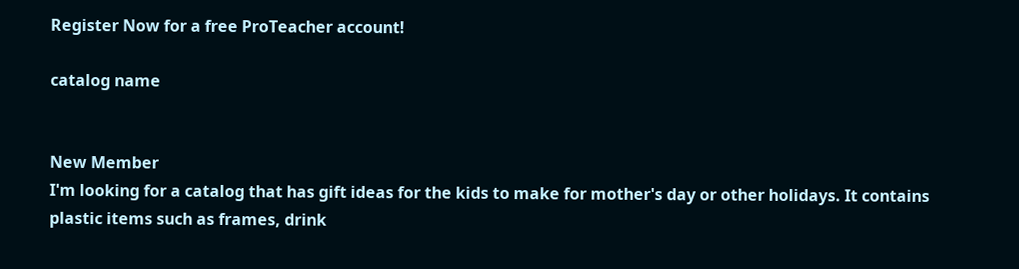Register Now for a free ProTeacher account!

catalog name


New Member
I'm looking for a catalog that has gift ideas for the kids to make for mother's day or other holidays. It contains plastic items such as frames, drink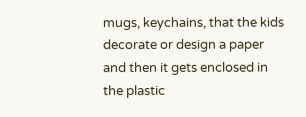mugs, keychains, that the kids decorate or design a paper and then it gets enclosed in the plastic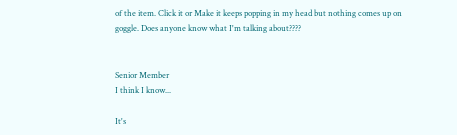of the item. Click it or Make it keeps popping in my head but nothing comes up on goggle. Does anyone know what I'm talking about????


Senior Member
I think I know...

It's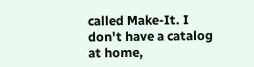called Make-It. I don't have a catalog at home,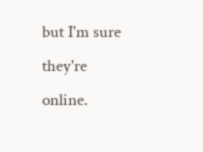but I'm sure they're online.